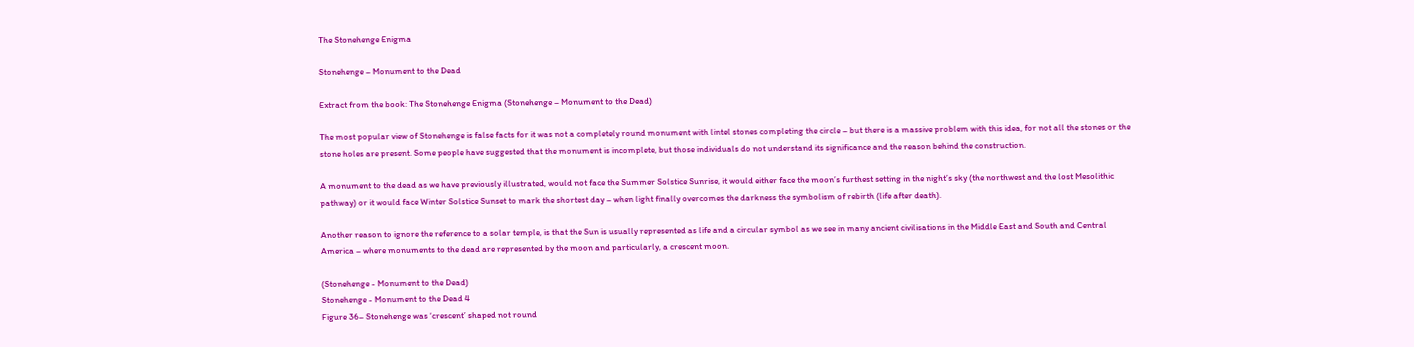The Stonehenge Enigma

Stonehenge – Monument to the Dead

Extract from the book: The Stonehenge Enigma (Stonehenge – Monument to the Dead)

The most popular view of Stonehenge is false facts for it was not a completely round monument with lintel stones completing the circle – but there is a massive problem with this idea, for not all the stones or the stone holes are present. Some people have suggested that the monument is incomplete, but those individuals do not understand its significance and the reason behind the construction.

A monument to the dead as we have previously illustrated, would not face the Summer Solstice Sunrise, it would either face the moon’s furthest setting in the night’s sky (the northwest and the lost Mesolithic pathway) or it would face Winter Solstice Sunset to mark the shortest day – when light finally overcomes the darkness the symbolism of rebirth (life after death).

Another reason to ignore the reference to a solar temple, is that the Sun is usually represented as life and a circular symbol as we see in many ancient civilisations in the Middle East and South and Central America – where monuments to the dead are represented by the moon and particularly, a crescent moon.

(Stonehenge - Monument to the Dead)
Stonehenge - Monument to the Dead 4
Figure 36– Stonehenge was ‘crescent’ shaped not round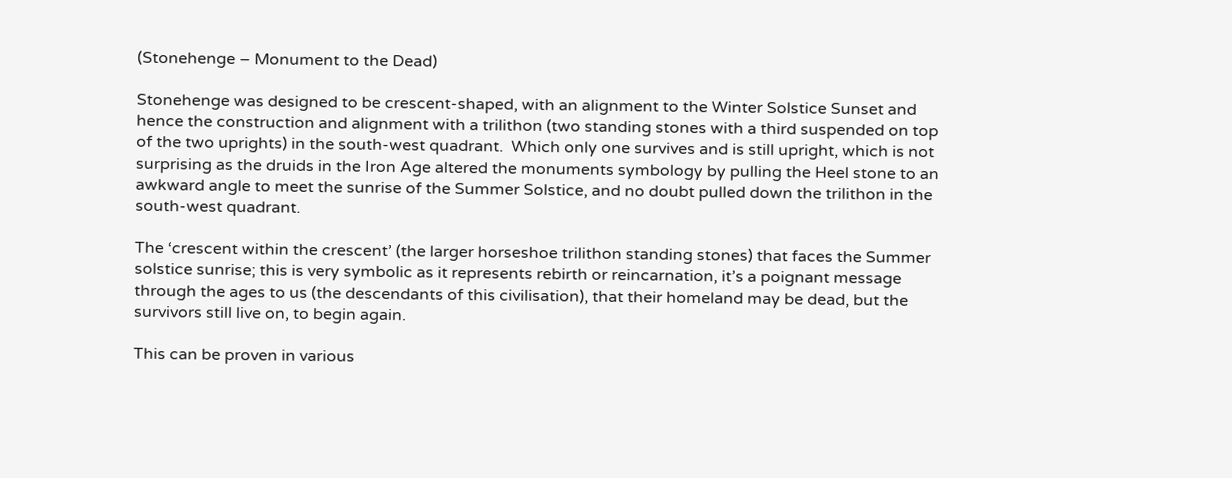(Stonehenge – Monument to the Dead)

Stonehenge was designed to be crescent-shaped, with an alignment to the Winter Solstice Sunset and hence the construction and alignment with a trilithon (two standing stones with a third suspended on top of the two uprights) in the south-west quadrant.  Which only one survives and is still upright, which is not surprising as the druids in the Iron Age altered the monuments symbology by pulling the Heel stone to an awkward angle to meet the sunrise of the Summer Solstice, and no doubt pulled down the trilithon in the south-west quadrant.

The ‘crescent within the crescent’ (the larger horseshoe trilithon standing stones) that faces the Summer solstice sunrise; this is very symbolic as it represents rebirth or reincarnation, it’s a poignant message through the ages to us (the descendants of this civilisation), that their homeland may be dead, but the survivors still live on, to begin again.

This can be proven in various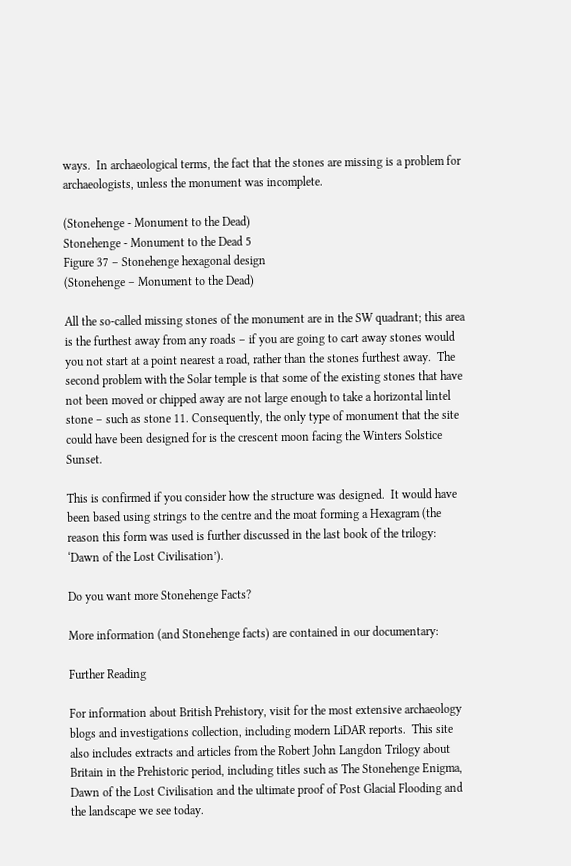ways.  In archaeological terms, the fact that the stones are missing is a problem for archaeologists, unless the monument was incomplete.

(Stonehenge - Monument to the Dead)
Stonehenge - Monument to the Dead 5
Figure 37 – Stonehenge hexagonal design
(Stonehenge – Monument to the Dead)

All the so-called missing stones of the monument are in the SW quadrant; this area is the furthest away from any roads – if you are going to cart away stones would you not start at a point nearest a road, rather than the stones furthest away.  The second problem with the Solar temple is that some of the existing stones that have not been moved or chipped away are not large enough to take a horizontal lintel stone – such as stone 11. Consequently, the only type of monument that the site could have been designed for is the crescent moon facing the Winters Solstice Sunset.

This is confirmed if you consider how the structure was designed.  It would have been based using strings to the centre and the moat forming a Hexagram (the reason this form was used is further discussed in the last book of the trilogy: ‘Dawn of the Lost Civilisation’).

Do you want more Stonehenge Facts?

More information (and Stonehenge facts) are contained in our documentary:

Further Reading

For information about British Prehistory, visit for the most extensive archaeology blogs and investigations collection, including modern LiDAR reports.  This site also includes extracts and articles from the Robert John Langdon Trilogy about Britain in the Prehistoric period, including titles such as The Stonehenge Enigma, Dawn of the Lost Civilisation and the ultimate proof of Post Glacial Flooding and the landscape we see today.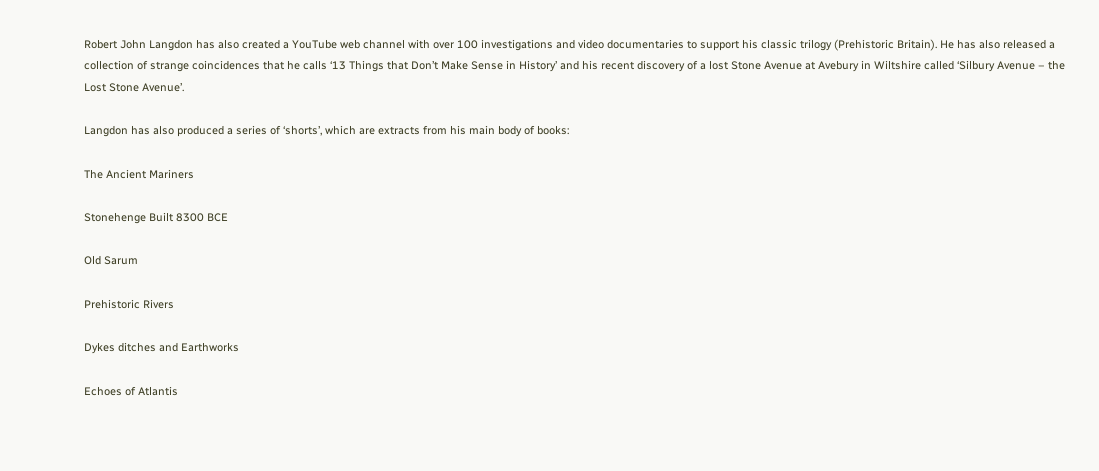Robert John Langdon has also created a YouTube web channel with over 100 investigations and video documentaries to support his classic trilogy (Prehistoric Britain). He has also released a collection of strange coincidences that he calls ‘13 Things that Don’t Make Sense in History’ and his recent discovery of a lost Stone Avenue at Avebury in Wiltshire called ‘Silbury Avenue – the Lost Stone Avenue’.

Langdon has also produced a series of ‘shorts’, which are extracts from his main body of books:

The Ancient Mariners

Stonehenge Built 8300 BCE

Old Sarum

Prehistoric Rivers

Dykes ditches and Earthworks

Echoes of Atlantis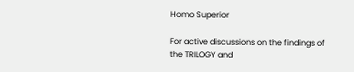Homo Superior

For active discussions on the findings of the TRILOGY and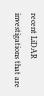recent LiDAR investigations that are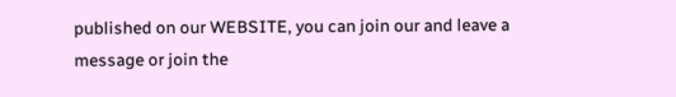published on our WEBSITE, you can join our and leave a message or join the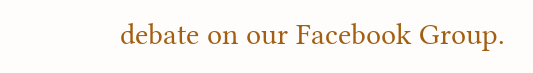debate on our Facebook Group.